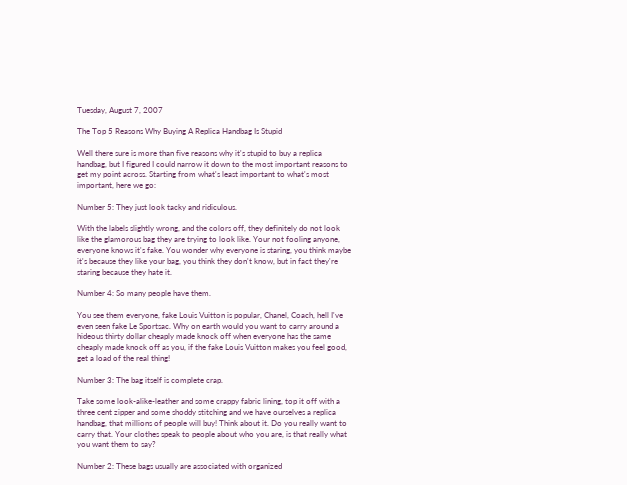Tuesday, August 7, 2007

The Top 5 Reasons Why Buying A Replica Handbag Is Stupid

Well there sure is more than five reasons why it's stupid to buy a replica handbag, but I figured I could narrow it down to the most important reasons to get my point across. Starting from what's least important to what's most important, here we go:

Number 5: They just look tacky and ridiculous.

With the labels slightly wrong, and the colors off, they definitely do not look like the glamorous bag they are trying to look like. Your not fooling anyone, everyone knows it's fake. You wonder why everyone is staring, you think maybe it's because they like your bag, you think they don't know, but in fact they're staring because they hate it.

Number 4: So many people have them.

You see them everyone, fake Louis Vuitton is popular, Chanel, Coach, hell I've even seen fake Le Sportsac. Why on earth would you want to carry around a hideous thirty dollar cheaply made knock off when everyone has the same cheaply made knock off as you, if the fake Louis Vuitton makes you feel good, get a load of the real thing!

Number 3: The bag itself is complete crap.

Take some look-alike-leather and some crappy fabric lining, top it off with a three cent zipper and some shoddy stitching and we have ourselves a replica handbag, that millions of people will buy! Think about it. Do you really want to carry that. Your clothes speak to people about who you are, is that really what you want them to say?

Number 2: These bags usually are associated with organized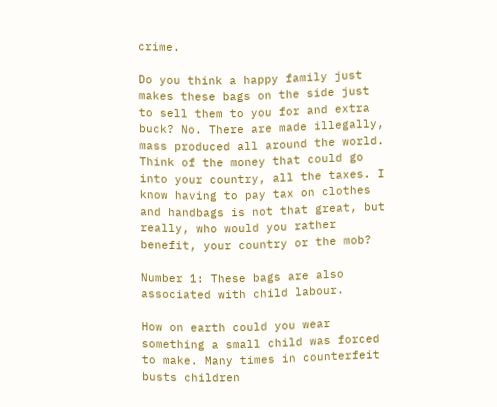crime.

Do you think a happy family just makes these bags on the side just to sell them to you for and extra buck? No. There are made illegally, mass produced all around the world. Think of the money that could go into your country, all the taxes. I know having to pay tax on clothes and handbags is not that great, but really, who would you rather benefit, your country or the mob?

Number 1: These bags are also associated with child labour.

How on earth could you wear something a small child was forced to make. Many times in counterfeit busts children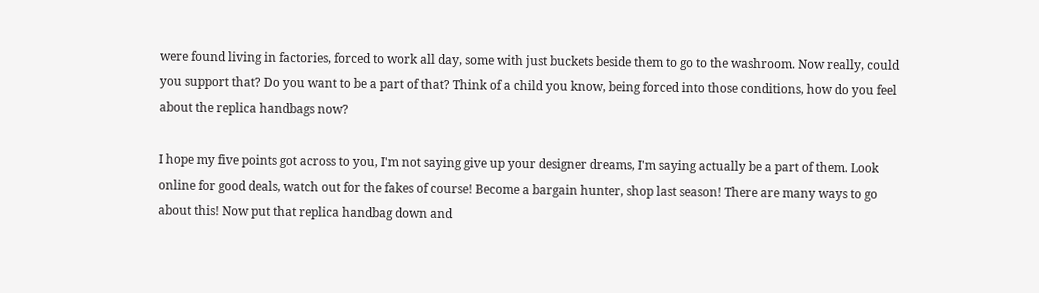were found living in factories, forced to work all day, some with just buckets beside them to go to the washroom. Now really, could you support that? Do you want to be a part of that? Think of a child you know, being forced into those conditions, how do you feel about the replica handbags now?

I hope my five points got across to you, I'm not saying give up your designer dreams, I'm saying actually be a part of them. Look online for good deals, watch out for the fakes of course! Become a bargain hunter, shop last season! There are many ways to go about this! Now put that replica handbag down and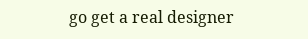go get a real designer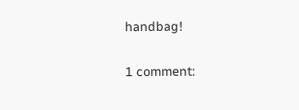handbag!

1 comment: